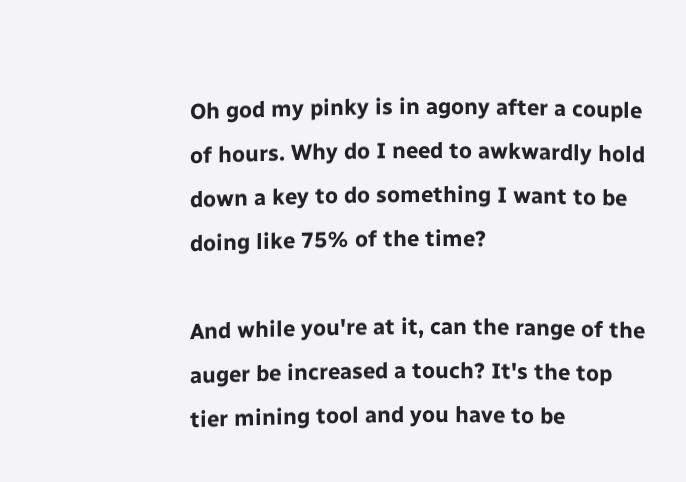Oh god my pinky is in agony after a couple of hours. Why do I need to awkwardly hold down a key to do something I want to be doing like 75% of the time?

And while you're at it, can the range of the auger be increased a touch? It's the top tier mining tool and you have to be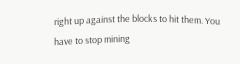right up against the blocks to hit them. You have to stop mining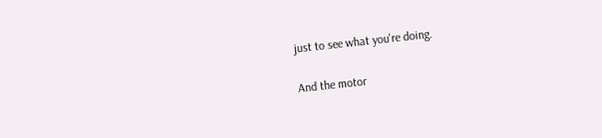just to see what you're doing.

And the motor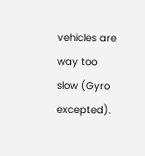vehicles are way too slow (Gyro excepted).